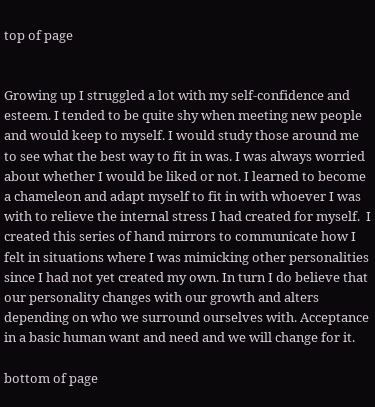top of page


Growing up I struggled a lot with my self-confidence and esteem. I tended to be quite shy when meeting new people and would keep to myself. I would study those around me to see what the best way to fit in was. I was always worried about whether I would be liked or not. I learned to become a chameleon and adapt myself to fit in with whoever I was with to relieve the internal stress I had created for myself.  I created this series of hand mirrors to communicate how I felt in situations where I was mimicking other personalities since I had not yet created my own. In turn I do believe that our personality changes with our growth and alters depending on who we surround ourselves with. Acceptance in a basic human want and need and we will change for it.

bottom of page